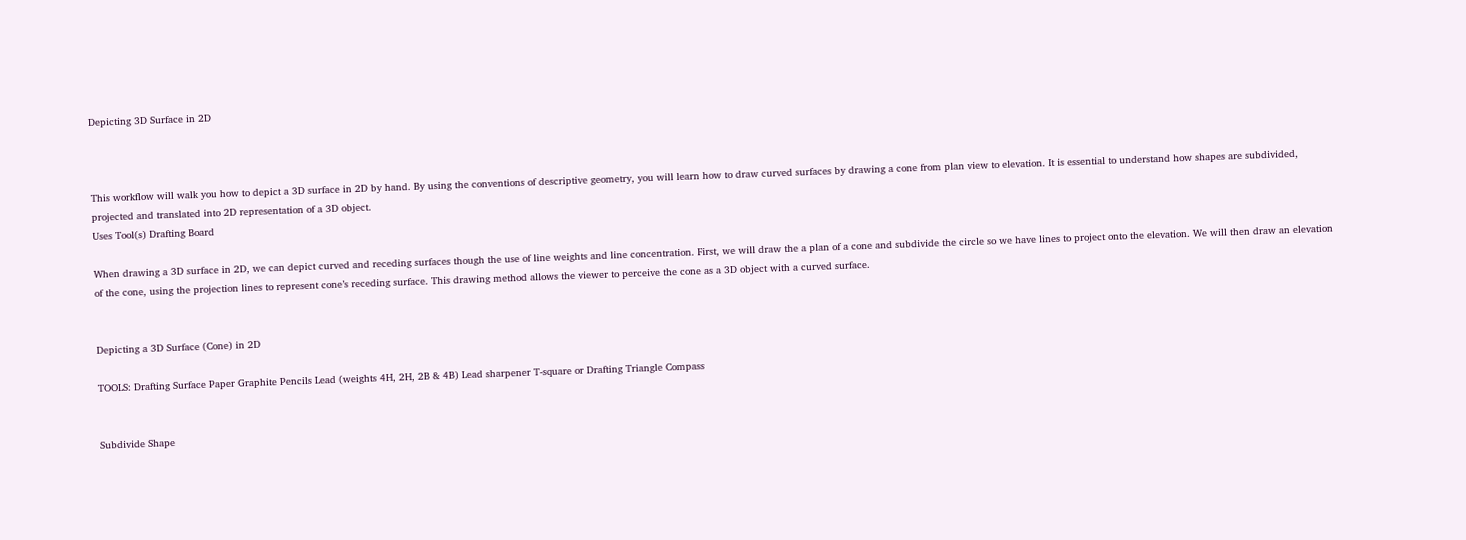Depicting 3D Surface in 2D



This workflow will walk you how to depict a 3D surface in 2D by hand. By using the conventions of descriptive geometry, you will learn how to draw curved surfaces by drawing a cone from plan view to elevation. It is essential to understand how shapes are subdivided, projected and translated into 2D representation of a 3D object.
Uses Tool(s) Drafting Board

When drawing a 3D surface in 2D, we can depict curved and receding surfaces though the use of line weights and line concentration. First, we will draw the a plan of a cone and subdivide the circle so we have lines to project onto the elevation. We will then draw an elevation of the cone, using the projection lines to represent cone’s receding surface. This drawing method allows the viewer to perceive the cone as a 3D object with a curved surface.


Depicting a 3D Surface (Cone) in 2D

TOOLS: Drafting Surface Paper Graphite Pencils Lead (weights 4H, 2H, 2B & 4B) Lead sharpener T-square or Drafting Triangle Compass


Subdivide Shape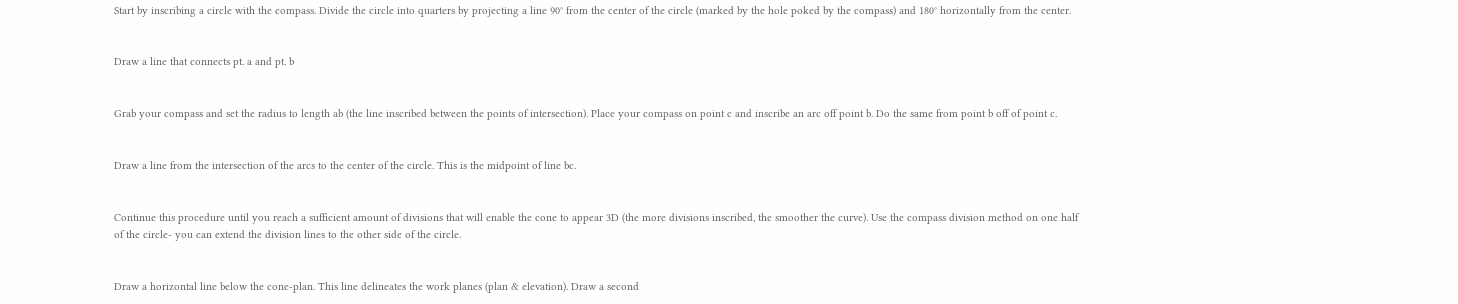Start by inscribing a circle with the compass. Divide the circle into quarters by projecting a line 90° from the center of the circle (marked by the hole poked by the compass) and 180° horizontally from the center.


Draw a line that connects pt. a and pt. b


Grab your compass and set the radius to length ab (the line inscribed between the points of intersection). Place your compass on point c and inscribe an arc off point b. Do the same from point b off of point c.


Draw a line from the intersection of the arcs to the center of the circle. This is the midpoint of line bc.


Continue this procedure until you reach a sufficient amount of divisions that will enable the cone to appear 3D (the more divisions inscribed, the smoother the curve). Use the compass division method on one half of the circle- you can extend the division lines to the other side of the circle.


Draw a horizontal line below the cone-plan. This line delineates the work planes (plan & elevation). Draw a second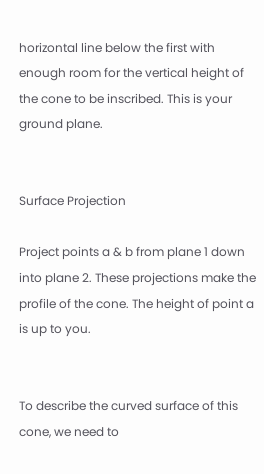horizontal line below the first with enough room for the vertical height of the cone to be inscribed. This is your ground plane.


Surface Projection

Project points a & b from plane 1 down into plane 2. These projections make the profile of the cone. The height of point a is up to you.


To describe the curved surface of this cone, we need to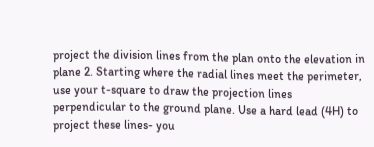project the division lines from the plan onto the elevation in plane 2. Starting where the radial lines meet the perimeter, use your t-square to draw the projection lines perpendicular to the ground plane. Use a hard lead (4H) to project these lines- you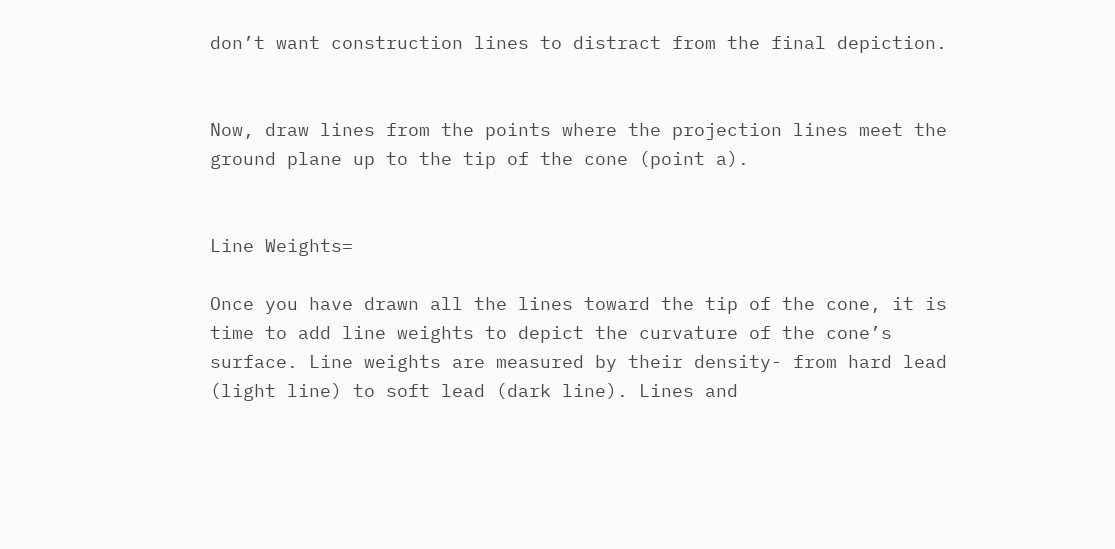don’t want construction lines to distract from the final depiction.


Now, draw lines from the points where the projection lines meet the ground plane up to the tip of the cone (point a).


Line Weights=

Once you have drawn all the lines toward the tip of the cone, it is time to add line weights to depict the curvature of the cone’s surface. Line weights are measured by their density- from hard lead (light line) to soft lead (dark line). Lines and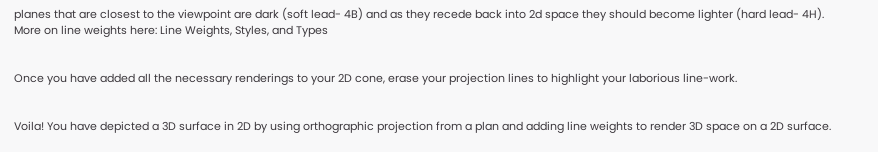planes that are closest to the viewpoint are dark (soft lead- 4B) and as they recede back into 2d space they should become lighter (hard lead- 4H). More on line weights here: Line Weights, Styles, and Types


Once you have added all the necessary renderings to your 2D cone, erase your projection lines to highlight your laborious line-work.


Voila! You have depicted a 3D surface in 2D by using orthographic projection from a plan and adding line weights to render 3D space on a 2D surface.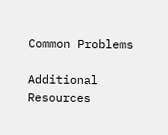Common Problems

Additional Resources